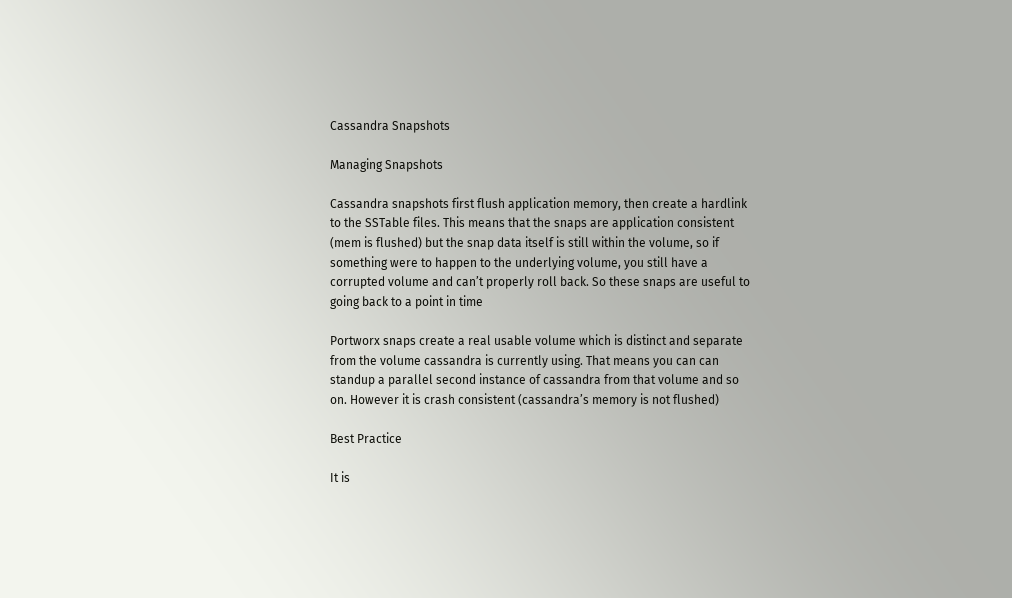Cassandra Snapshots

Managing Snapshots

Cassandra snapshots first flush application memory, then create a hardlink to the SSTable files. This means that the snaps are application consistent (mem is flushed) but the snap data itself is still within the volume, so if something were to happen to the underlying volume, you still have a corrupted volume and can’t properly roll back. So these snaps are useful to going back to a point in time

Portworx snaps create a real usable volume which is distinct and separate from the volume cassandra is currently using. That means you can can standup a parallel second instance of cassandra from that volume and so on. However it is crash consistent (cassandra’s memory is not flushed)

Best Practice

It is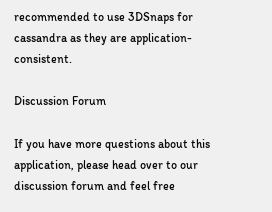recommended to use 3DSnaps for cassandra as they are application-consistent.

Discussion Forum

If you have more questions about this application, please head over to our discussion forum and feel free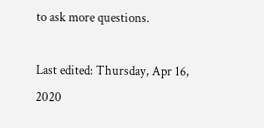to ask more questions.

Last edited: Thursday, Apr 16, 2020